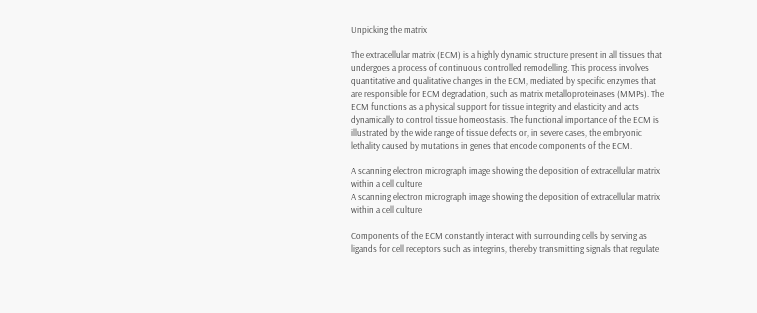Unpicking the matrix

The extracellular matrix (ECM) is a highly dynamic structure present in all tissues that undergoes a process of continuous controlled remodelling. This process involves quantitative and qualitative changes in the ECM, mediated by specific enzymes that are responsible for ECM degradation, such as matrix metalloproteinases (MMPs). The ECM functions as a physical support for tissue integrity and elasticity and acts dynamically to control tissue homeostasis. The functional importance of the ECM is illustrated by the wide range of tissue defects or, in severe cases, the embryonic lethality caused by mutations in genes that encode components of the ECM.

A scanning electron micrograph image showing the deposition of extracellular matrix within a cell culture
A scanning electron micrograph image showing the deposition of extracellular matrix within a cell culture

Components of the ECM constantly interact with surrounding cells by serving as ligands for cell receptors such as integrins, thereby transmitting signals that regulate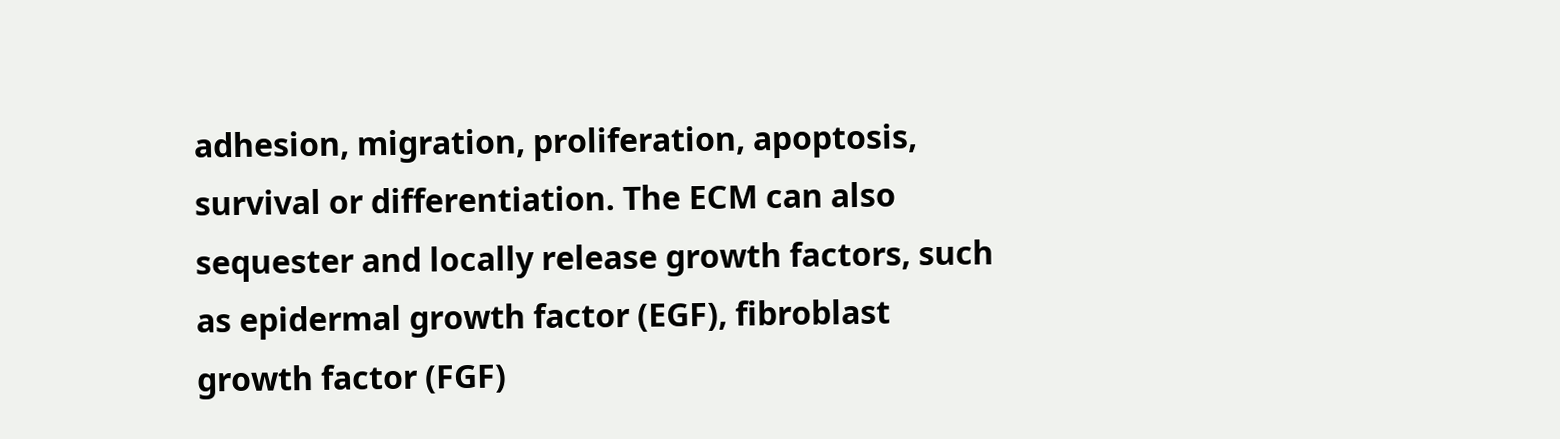adhesion, migration, proliferation, apoptosis, survival or differentiation. The ECM can also sequester and locally release growth factors, such as epidermal growth factor (EGF), fibroblast growth factor (FGF)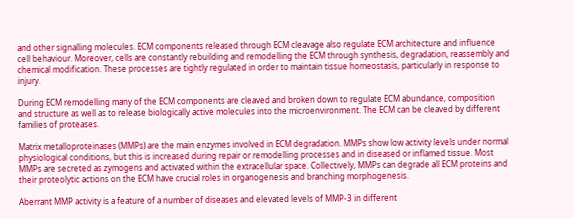and other signalling molecules. ECM components released through ECM cleavage also regulate ECM architecture and influence cell behaviour. Moreover, cells are constantly rebuilding and remodelling the ECM through synthesis, degradation, reassembly and chemical modification. These processes are tightly regulated in order to maintain tissue homeostasis, particularly in response to injury.

During ECM remodelling many of the ECM components are cleaved and broken down to regulate ECM abundance, composition and structure as well as to release biologically active molecules into the microenvironment. The ECM can be cleaved by different families of proteases.

Matrix metalloproteinases (MMPs) are the main enzymes involved in ECM degradation. MMPs show low activity levels under normal physiological conditions, but this is increased during repair or remodelling processes and in diseased or inflamed tissue. Most MMPs are secreted as zymogens and activated within the extracellular space. Collectively, MMPs can degrade all ECM proteins and their proteolytic actions on the ECM have crucial roles in organogenesis and branching morphogenesis.

Aberrant MMP activity is a feature of a number of diseases and elevated levels of MMP-3 in different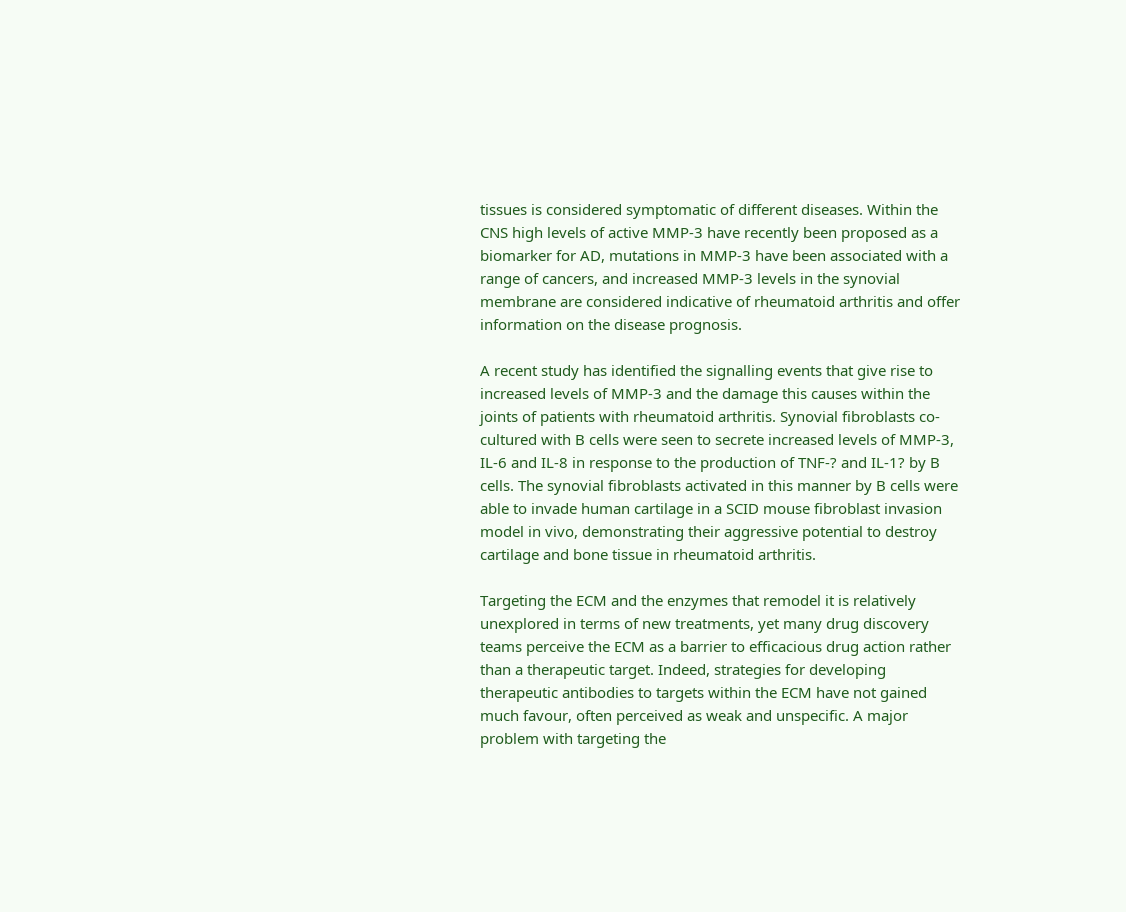tissues is considered symptomatic of different diseases. Within the CNS high levels of active MMP-3 have recently been proposed as a biomarker for AD, mutations in MMP-3 have been associated with a range of cancers, and increased MMP-3 levels in the synovial membrane are considered indicative of rheumatoid arthritis and offer information on the disease prognosis.

A recent study has identified the signalling events that give rise to increased levels of MMP-3 and the damage this causes within the joints of patients with rheumatoid arthritis. Synovial fibroblasts co-cultured with B cells were seen to secrete increased levels of MMP-3, IL-6 and IL-8 in response to the production of TNF-? and IL-1? by B cells. The synovial fibroblasts activated in this manner by B cells were able to invade human cartilage in a SCID mouse fibroblast invasion model in vivo, demonstrating their aggressive potential to destroy cartilage and bone tissue in rheumatoid arthritis.

Targeting the ECM and the enzymes that remodel it is relatively unexplored in terms of new treatments, yet many drug discovery teams perceive the ECM as a barrier to efficacious drug action rather than a therapeutic target. Indeed, strategies for developing therapeutic antibodies to targets within the ECM have not gained much favour, often perceived as weak and unspecific. A major problem with targeting the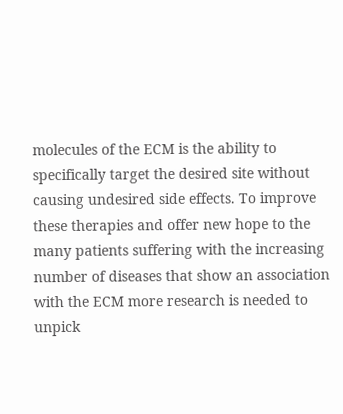molecules of the ECM is the ability to specifically target the desired site without causing undesired side effects. To improve these therapies and offer new hope to the many patients suffering with the increasing number of diseases that show an association with the ECM more research is needed to unpick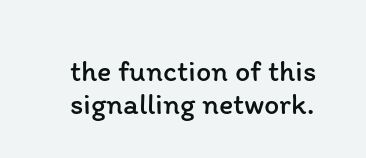the function of this signalling network.